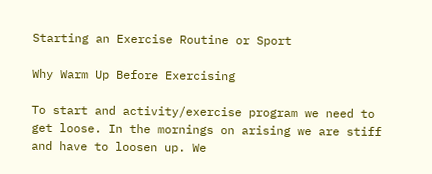Starting an Exercise Routine or Sport

Why Warm Up Before Exercising

To start and activity/exercise program we need to get loose. In the mornings on arising we are stiff and have to loosen up. We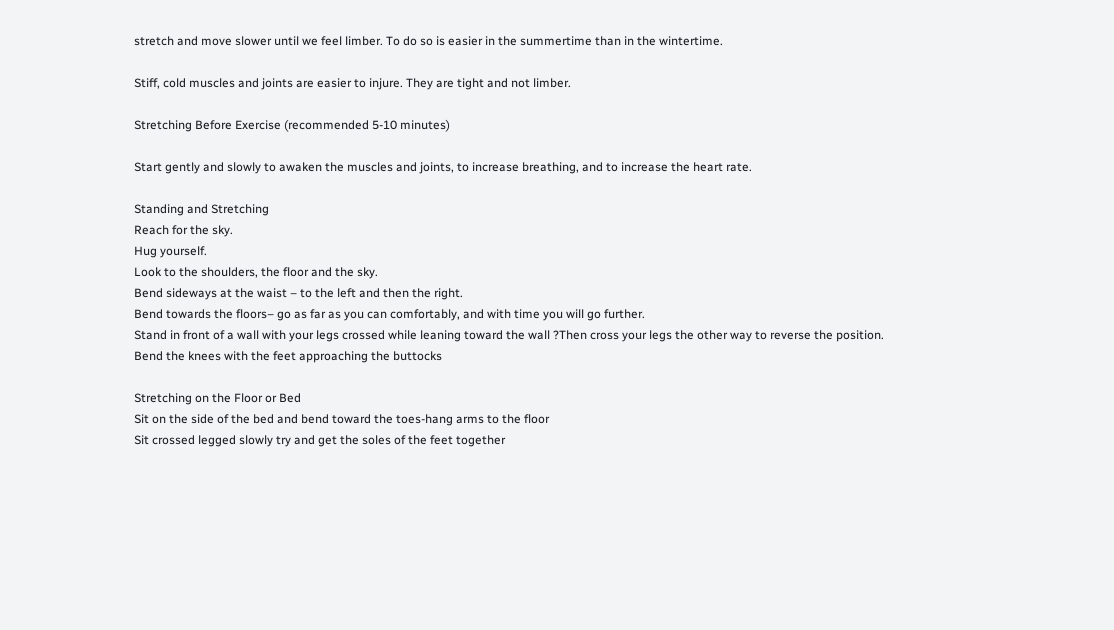stretch and move slower until we feel limber. To do so is easier in the summertime than in the wintertime.

Stiff, cold muscles and joints are easier to injure. They are tight and not limber.

Stretching Before Exercise (recommended 5-10 minutes)

Start gently and slowly to awaken the muscles and joints, to increase breathing, and to increase the heart rate.

Standing and Stretching
Reach for the sky.
Hug yourself.
Look to the shoulders, the floor and the sky.
Bend sideways at the waist – to the left and then the right.
Bend towards the floors– go as far as you can comfortably, and with time you will go further.
Stand in front of a wall with your legs crossed while leaning toward the wall ?Then cross your legs the other way to reverse the position.
Bend the knees with the feet approaching the buttocks

Stretching on the Floor or Bed
Sit on the side of the bed and bend toward the toes-hang arms to the floor
Sit crossed legged slowly try and get the soles of the feet together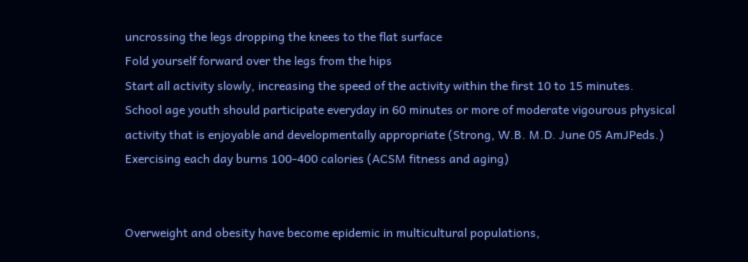uncrossing the legs dropping the knees to the flat surface
Fold yourself forward over the legs from the hips
Start all activity slowly, increasing the speed of the activity within the first 10 to 15 minutes.
School age youth should participate everyday in 60 minutes or more of moderate vigourous physical activity that is enjoyable and developmentally appropriate (Strong, W.B. M.D. June 05 AmJPeds.)
Exercising each day burns 100-400 calories (ACSM fitness and aging)


Overweight and obesity have become epidemic in multicultural populations,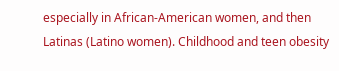especially in African-American women, and then Latinas (Latino women). Childhood and teen obesity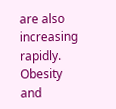are also increasing rapidly. Obesity and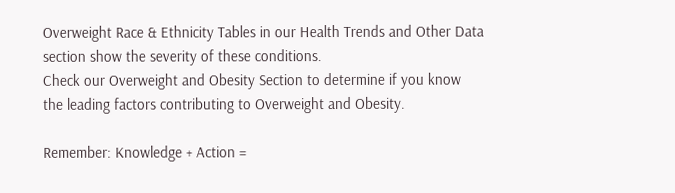Overweight Race & Ethnicity Tables in our Health Trends and Other Data section show the severity of these conditions.
Check our Overweight and Obesity Section to determine if you know the leading factors contributing to Overweight and Obesity.

Remember: Knowledge + Action =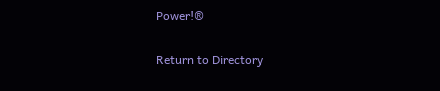Power!®

Return to Directory